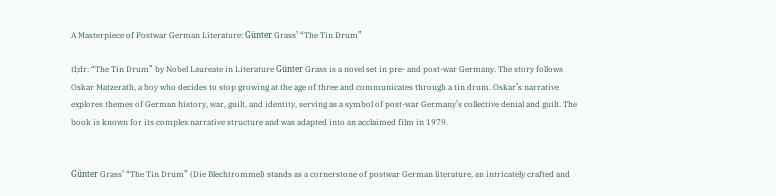A Masterpiece of Postwar German Literature: Günter Grass’ “The Tin Drum”

tl;dr: “The Tin Drum” by Nobel Laureate in Literature Günter Grass is a novel set in pre- and post-war Germany. The story follows Oskar Matzerath, a boy who decides to stop growing at the age of three and communicates through a tin drum. Oskar’s narrative explores themes of German history, war, guilt, and identity, serving as a symbol of post-war Germany’s collective denial and guilt. The book is known for its complex narrative structure and was adapted into an acclaimed film in 1979.


Günter Grass’ “The Tin Drum” (Die Blechtrommel) stands as a cornerstone of postwar German literature, an intricately crafted and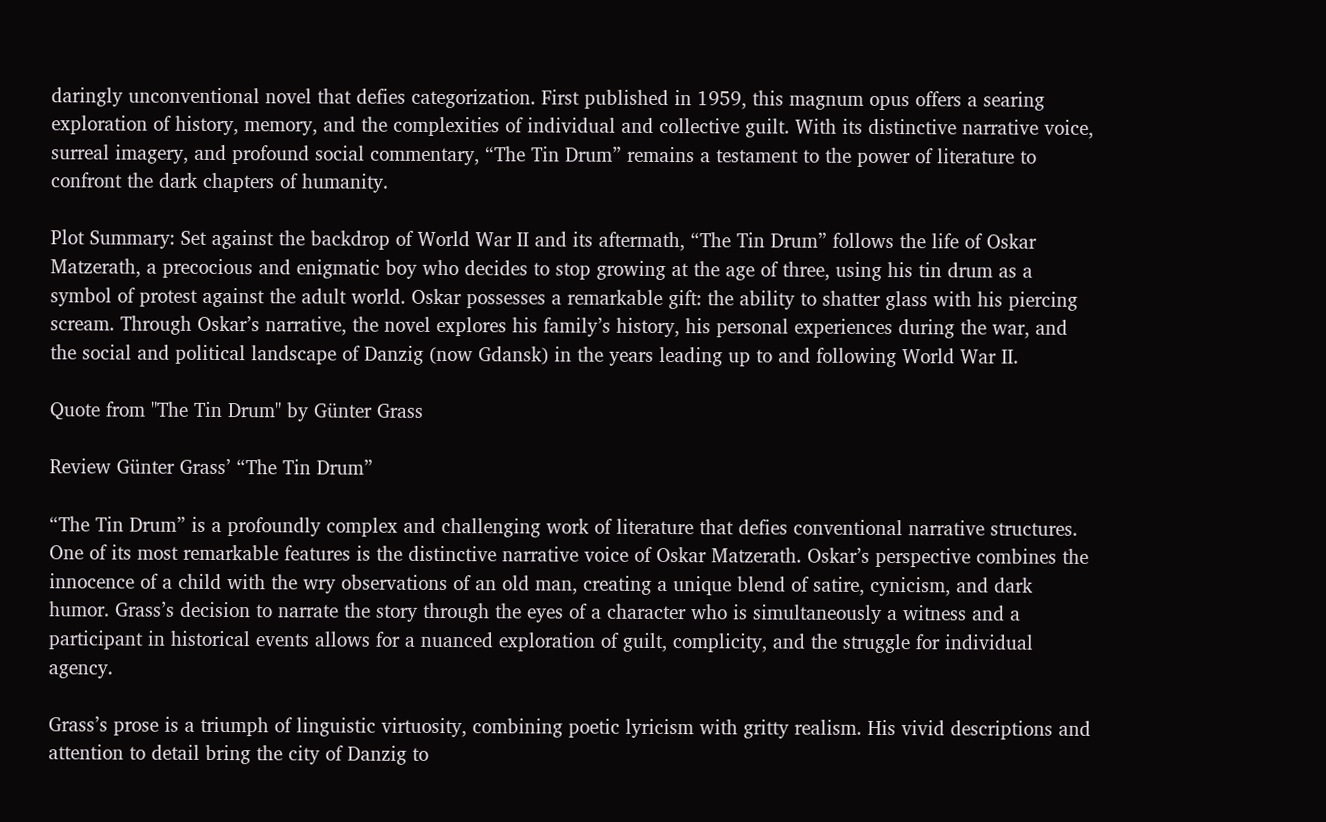daringly unconventional novel that defies categorization. First published in 1959, this magnum opus offers a searing exploration of history, memory, and the complexities of individual and collective guilt. With its distinctive narrative voice, surreal imagery, and profound social commentary, “The Tin Drum” remains a testament to the power of literature to confront the dark chapters of humanity.

Plot Summary: Set against the backdrop of World War II and its aftermath, “The Tin Drum” follows the life of Oskar Matzerath, a precocious and enigmatic boy who decides to stop growing at the age of three, using his tin drum as a symbol of protest against the adult world. Oskar possesses a remarkable gift: the ability to shatter glass with his piercing scream. Through Oskar’s narrative, the novel explores his family’s history, his personal experiences during the war, and the social and political landscape of Danzig (now Gdansk) in the years leading up to and following World War II.

Quote from "The Tin Drum" by Günter Grass

Review Günter Grass’ “The Tin Drum”

“The Tin Drum” is a profoundly complex and challenging work of literature that defies conventional narrative structures. One of its most remarkable features is the distinctive narrative voice of Oskar Matzerath. Oskar’s perspective combines the innocence of a child with the wry observations of an old man, creating a unique blend of satire, cynicism, and dark humor. Grass’s decision to narrate the story through the eyes of a character who is simultaneously a witness and a participant in historical events allows for a nuanced exploration of guilt, complicity, and the struggle for individual agency.

Grass’s prose is a triumph of linguistic virtuosity, combining poetic lyricism with gritty realism. His vivid descriptions and attention to detail bring the city of Danzig to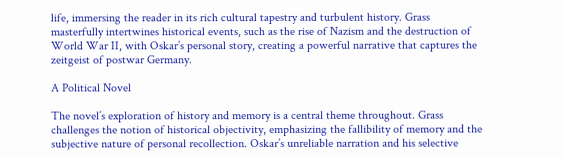life, immersing the reader in its rich cultural tapestry and turbulent history. Grass masterfully intertwines historical events, such as the rise of Nazism and the destruction of World War II, with Oskar’s personal story, creating a powerful narrative that captures the zeitgeist of postwar Germany.

A Political Novel

The novel’s exploration of history and memory is a central theme throughout. Grass challenges the notion of historical objectivity, emphasizing the fallibility of memory and the subjective nature of personal recollection. Oskar’s unreliable narration and his selective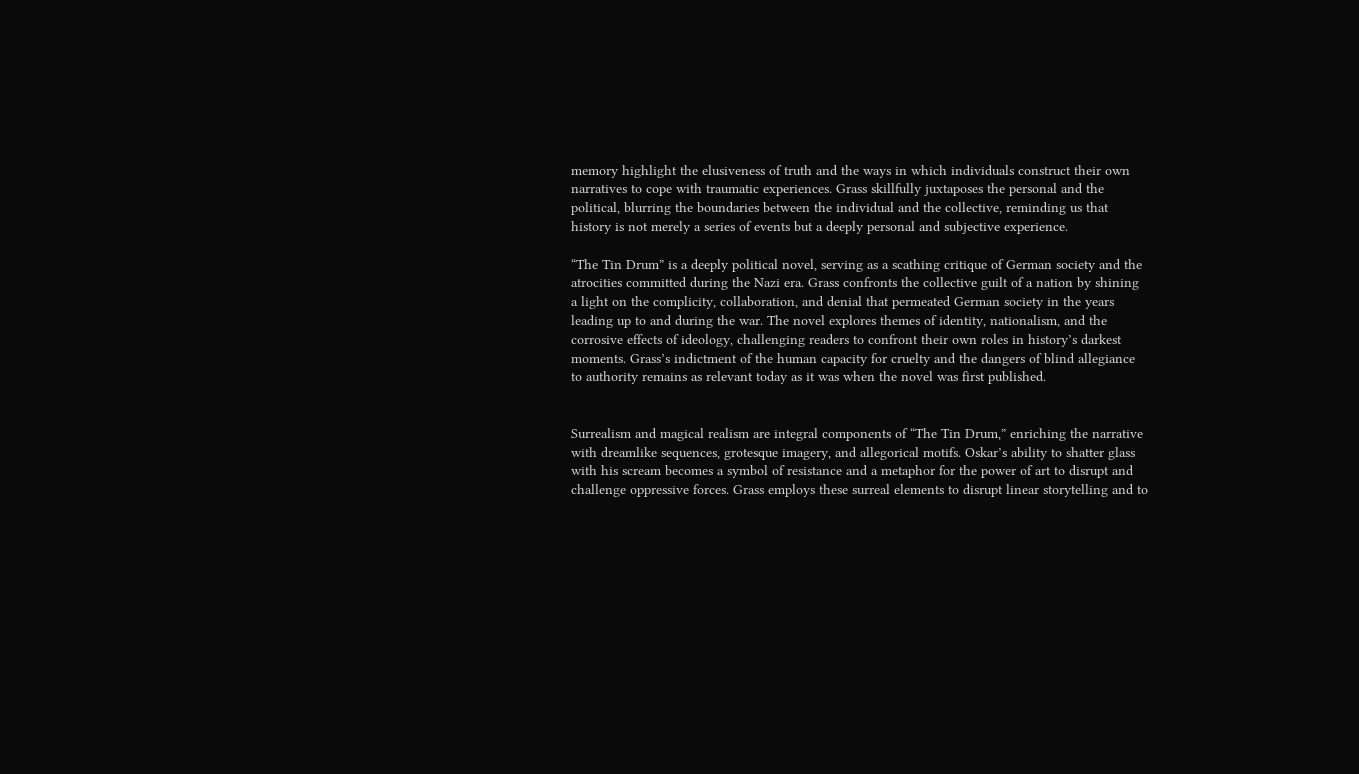memory highlight the elusiveness of truth and the ways in which individuals construct their own narratives to cope with traumatic experiences. Grass skillfully juxtaposes the personal and the political, blurring the boundaries between the individual and the collective, reminding us that history is not merely a series of events but a deeply personal and subjective experience.

“The Tin Drum” is a deeply political novel, serving as a scathing critique of German society and the atrocities committed during the Nazi era. Grass confronts the collective guilt of a nation by shining a light on the complicity, collaboration, and denial that permeated German society in the years leading up to and during the war. The novel explores themes of identity, nationalism, and the corrosive effects of ideology, challenging readers to confront their own roles in history’s darkest moments. Grass’s indictment of the human capacity for cruelty and the dangers of blind allegiance to authority remains as relevant today as it was when the novel was first published.


Surrealism and magical realism are integral components of “The Tin Drum,” enriching the narrative with dreamlike sequences, grotesque imagery, and allegorical motifs. Oskar’s ability to shatter glass with his scream becomes a symbol of resistance and a metaphor for the power of art to disrupt and challenge oppressive forces. Grass employs these surreal elements to disrupt linear storytelling and to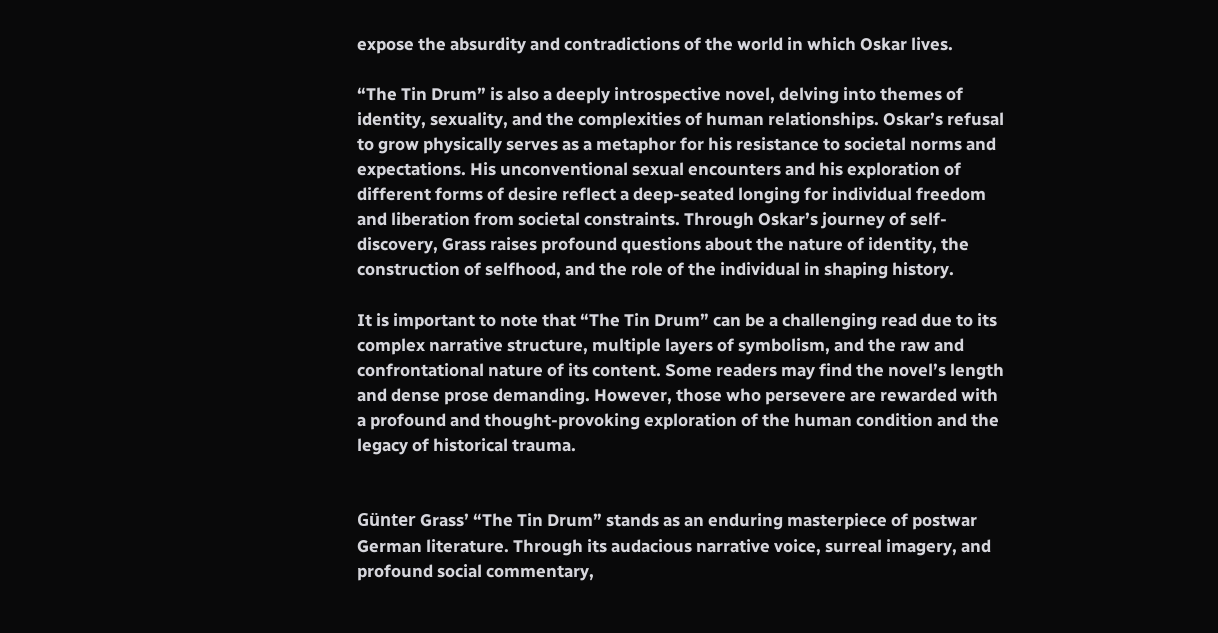expose the absurdity and contradictions of the world in which Oskar lives.

“The Tin Drum” is also a deeply introspective novel, delving into themes of identity, sexuality, and the complexities of human relationships. Oskar’s refusal to grow physically serves as a metaphor for his resistance to societal norms and expectations. His unconventional sexual encounters and his exploration of different forms of desire reflect a deep-seated longing for individual freedom and liberation from societal constraints. Through Oskar’s journey of self-discovery, Grass raises profound questions about the nature of identity, the construction of selfhood, and the role of the individual in shaping history.

It is important to note that “The Tin Drum” can be a challenging read due to its complex narrative structure, multiple layers of symbolism, and the raw and confrontational nature of its content. Some readers may find the novel’s length and dense prose demanding. However, those who persevere are rewarded with a profound and thought-provoking exploration of the human condition and the legacy of historical trauma.


Günter Grass’ “The Tin Drum” stands as an enduring masterpiece of postwar German literature. Through its audacious narrative voice, surreal imagery, and profound social commentary,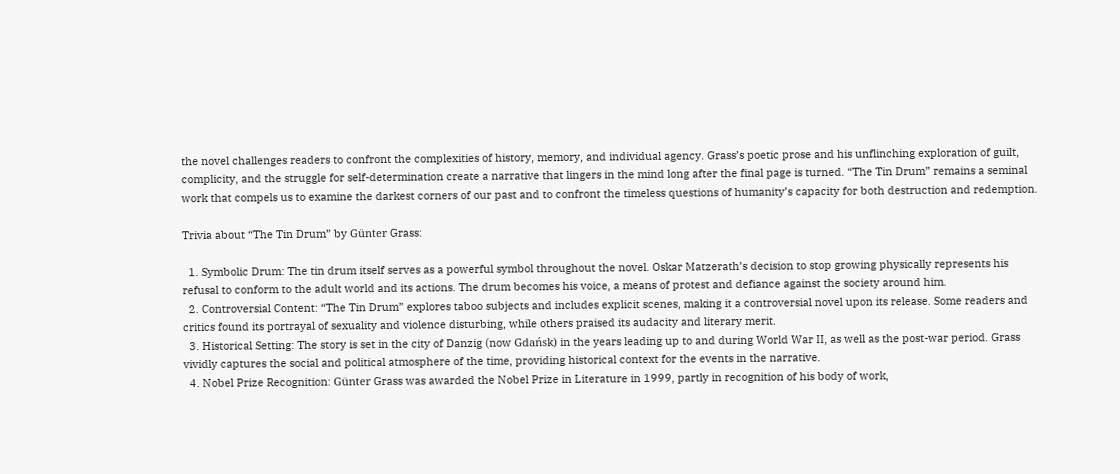the novel challenges readers to confront the complexities of history, memory, and individual agency. Grass’s poetic prose and his unflinching exploration of guilt, complicity, and the struggle for self-determination create a narrative that lingers in the mind long after the final page is turned. “The Tin Drum” remains a seminal work that compels us to examine the darkest corners of our past and to confront the timeless questions of humanity’s capacity for both destruction and redemption.

Trivia about “The Tin Drum” by Günter Grass:

  1. Symbolic Drum: The tin drum itself serves as a powerful symbol throughout the novel. Oskar Matzerath’s decision to stop growing physically represents his refusal to conform to the adult world and its actions. The drum becomes his voice, a means of protest and defiance against the society around him.
  2. Controversial Content: “The Tin Drum” explores taboo subjects and includes explicit scenes, making it a controversial novel upon its release. Some readers and critics found its portrayal of sexuality and violence disturbing, while others praised its audacity and literary merit.
  3. Historical Setting: The story is set in the city of Danzig (now Gdańsk) in the years leading up to and during World War II, as well as the post-war period. Grass vividly captures the social and political atmosphere of the time, providing historical context for the events in the narrative.
  4. Nobel Prize Recognition: Günter Grass was awarded the Nobel Prize in Literature in 1999, partly in recognition of his body of work,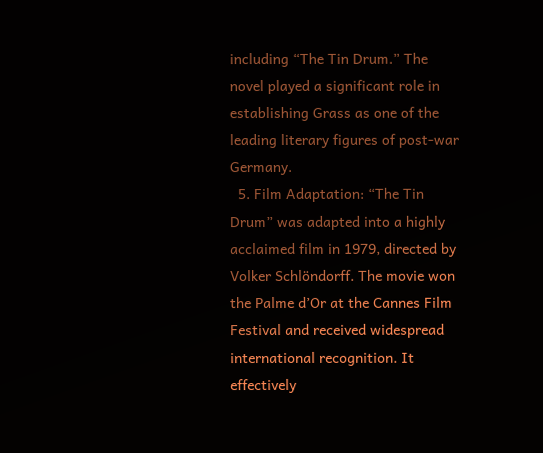including “The Tin Drum.” The novel played a significant role in establishing Grass as one of the leading literary figures of post-war Germany.
  5. Film Adaptation: “The Tin Drum” was adapted into a highly acclaimed film in 1979, directed by Volker Schlöndorff. The movie won the Palme d’Or at the Cannes Film Festival and received widespread international recognition. It effectively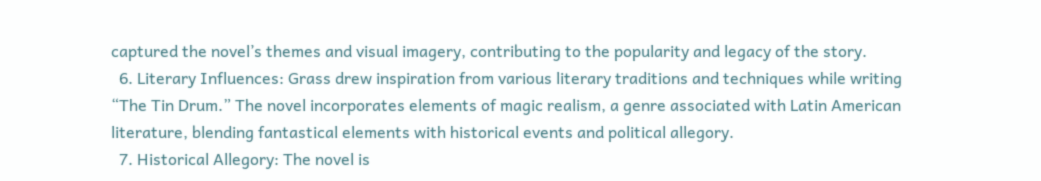captured the novel’s themes and visual imagery, contributing to the popularity and legacy of the story.
  6. Literary Influences: Grass drew inspiration from various literary traditions and techniques while writing “The Tin Drum.” The novel incorporates elements of magic realism, a genre associated with Latin American literature, blending fantastical elements with historical events and political allegory.
  7. Historical Allegory: The novel is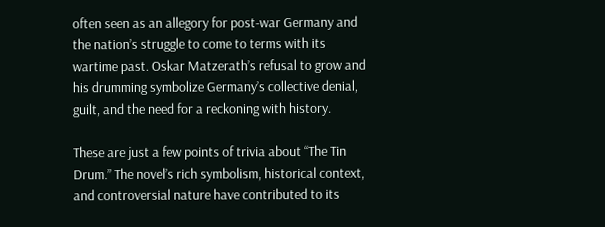often seen as an allegory for post-war Germany and the nation’s struggle to come to terms with its wartime past. Oskar Matzerath’s refusal to grow and his drumming symbolize Germany’s collective denial, guilt, and the need for a reckoning with history.

These are just a few points of trivia about “The Tin Drum.” The novel’s rich symbolism, historical context, and controversial nature have contributed to its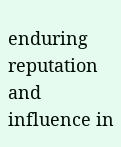enduring reputation and influence in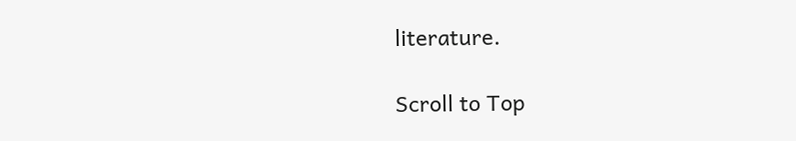literature.

Scroll to Top